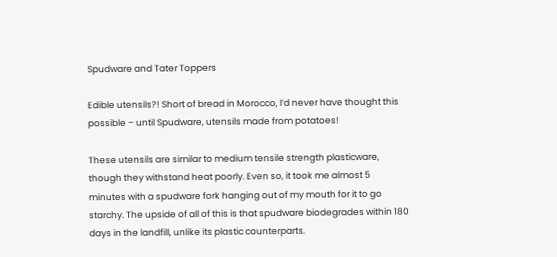Spudware and Tater Toppers

Edible utensils?! Short of bread in Morocco, I’d never have thought this possible – until Spudware, utensils made from potatoes!

These utensils are similar to medium tensile strength plasticware, though they withstand heat poorly. Even so, it took me almost 5 minutes with a spudware fork hanging out of my mouth for it to go starchy. The upside of all of this is that spudware biodegrades within 180 days in the landfill, unlike its plastic counterparts.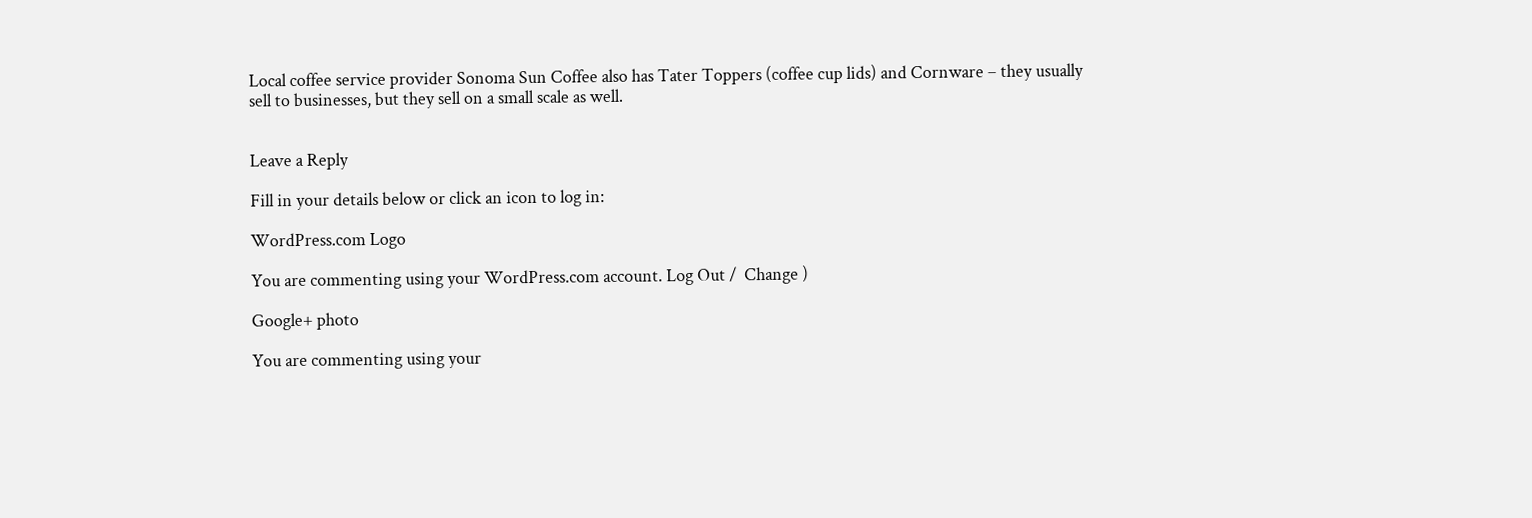Local coffee service provider Sonoma Sun Coffee also has Tater Toppers (coffee cup lids) and Cornware – they usually sell to businesses, but they sell on a small scale as well.


Leave a Reply

Fill in your details below or click an icon to log in:

WordPress.com Logo

You are commenting using your WordPress.com account. Log Out /  Change )

Google+ photo

You are commenting using your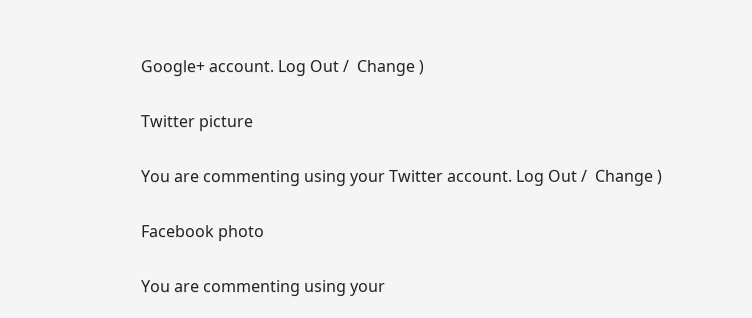Google+ account. Log Out /  Change )

Twitter picture

You are commenting using your Twitter account. Log Out /  Change )

Facebook photo

You are commenting using your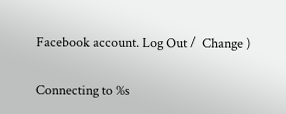Facebook account. Log Out /  Change )


Connecting to %s